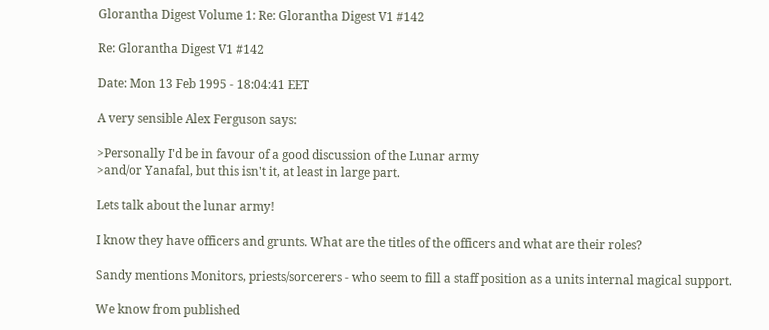Glorantha Digest Volume 1: Re: Glorantha Digest V1 #142

Re: Glorantha Digest V1 #142

Date: Mon 13 Feb 1995 - 18:04:41 EET

A very sensible Alex Ferguson says:

>Personally I'd be in favour of a good discussion of the Lunar army
>and/or Yanafal, but this isn't it, at least in large part.

Lets talk about the lunar army!

I know they have officers and grunts. What are the titles of the officers and what are their roles?

Sandy mentions Monitors, priests/sorcerers - who seem to fill a staff position as a units internal magical support.

We know from published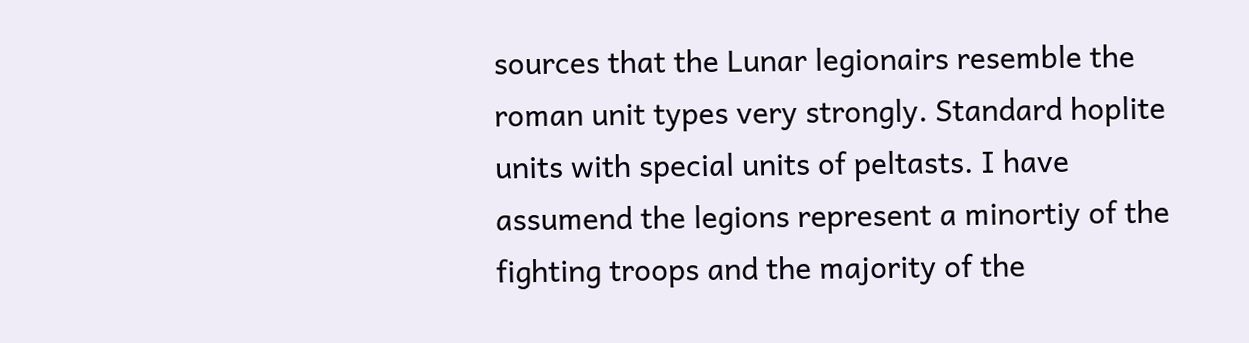sources that the Lunar legionairs resemble the roman unit types very strongly. Standard hoplite units with special units of peltasts. I have assumend the legions represent a minortiy of the fighting troops and the majority of the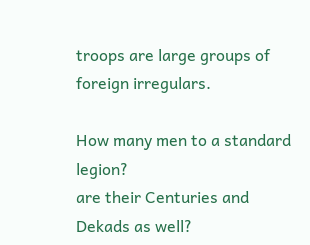troops are large groups of foreign irregulars.

How many men to a standard legion?
are their Centuries and Dekads as well?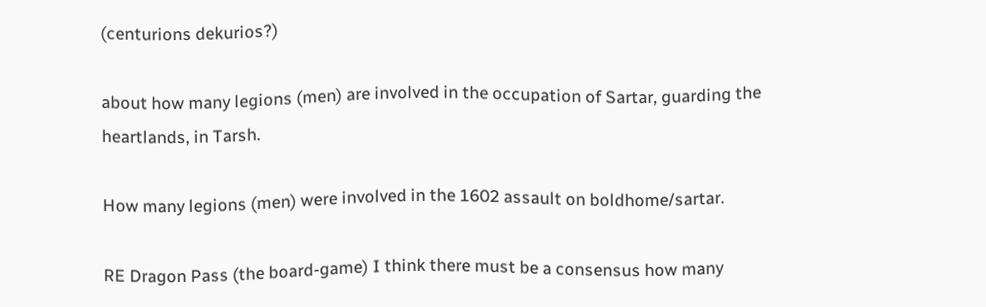(centurions dekurios?)

about how many legions (men) are involved in the occupation of Sartar, guarding the heartlands, in Tarsh.

How many legions (men) were involved in the 1602 assault on boldhome/sartar.

RE Dragon Pass (the board-game) I think there must be a consensus how many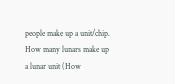people make up a unit/chip. How many lunars make up a lunar unit (How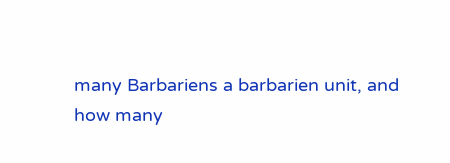many Barbariens a barbarien unit, and how many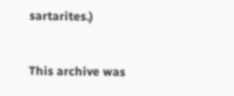sartarites.)


This archive was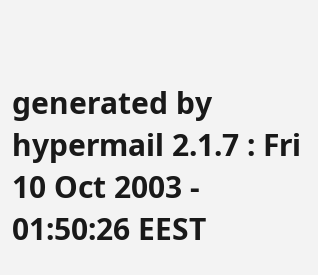generated by hypermail 2.1.7 : Fri 10 Oct 2003 - 01:50:26 EEST